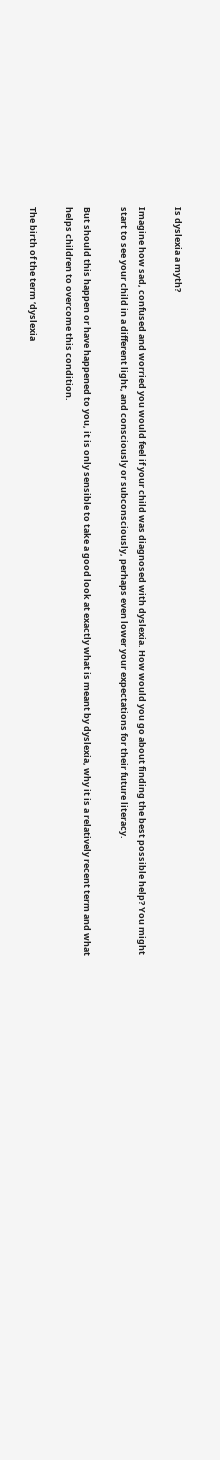Is dyslexia a myth?

Imagine how sad, confused and worried you would feel if your child was diagnosed with dyslexia. How would you go about finding the best possible help? You might start to see your child in a different light, and consciously or subconsciously, perhaps even lower your expectations for their future literacy.

But should this happen or have happened to you, it is only sensible to take a good look at exactly what is meant by dyslexia, why it is a relatively recent term and what helps children to overcome this condition.

The birth of the term ‘dyslexia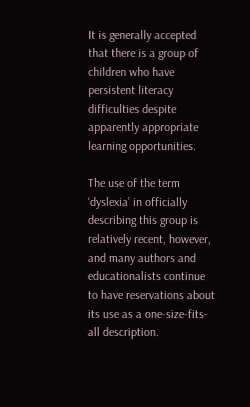It is generally accepted that there is a group of children who have persistent literacy difficulties despite apparently appropriate learning opportunities.

The use of the term ‘dyslexia’ in officially describing this group is relatively recent, however, and many authors and educationalists continue to have reservations about its use as a one-size-fits-all description.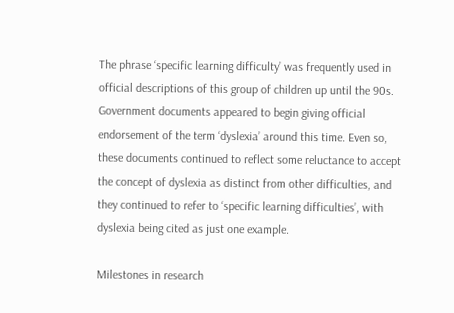The phrase ‘specific learning difficulty’ was frequently used in official descriptions of this group of children up until the 90s. Government documents appeared to begin giving official endorsement of the term ‘dyslexia’ around this time. Even so, these documents continued to reflect some reluctance to accept the concept of dyslexia as distinct from other difficulties, and they continued to refer to ‘specific learning difficulties’, with dyslexia being cited as just one example.

Milestones in research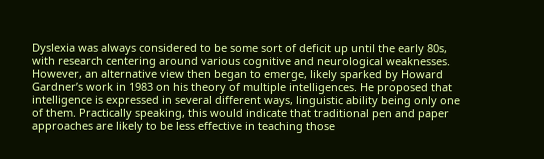Dyslexia was always considered to be some sort of deficit up until the early 80s, with research centering around various cognitive and neurological weaknesses. However, an alternative view then began to emerge, likely sparked by Howard Gardner’s work in 1983 on his theory of multiple intelligences. He proposed that intelligence is expressed in several different ways, linguistic ability being only one of them. Practically speaking, this would indicate that traditional pen and paper approaches are likely to be less effective in teaching those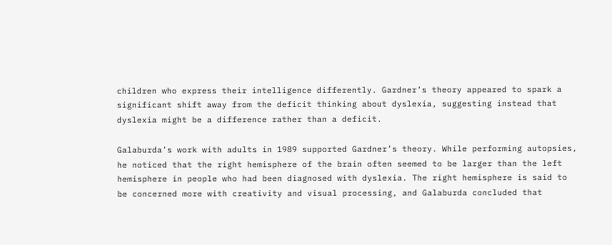children who express their intelligence differently. Gardner’s theory appeared to spark a significant shift away from the deficit thinking about dyslexia, suggesting instead that dyslexia might be a difference rather than a deficit.

Galaburda’s work with adults in 1989 supported Gardner’s theory. While performing autopsies, he noticed that the right hemisphere of the brain often seemed to be larger than the left hemisphere in people who had been diagnosed with dyslexia. The right hemisphere is said to be concerned more with creativity and visual processing, and Galaburda concluded that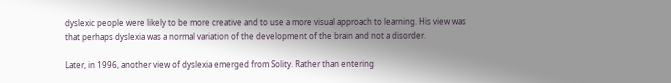dyslexic people were likely to be more creative and to use a more visual approach to learning. His view was that perhaps dyslexia was a normal variation of the development of the brain and not a disorder.

Later, in 1996, another view of dyslexia emerged from Solity. Rather than entering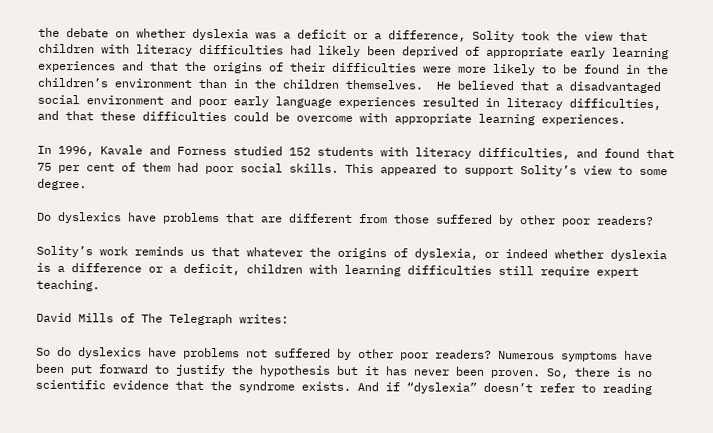the debate on whether dyslexia was a deficit or a difference, Solity took the view that children with literacy difficulties had likely been deprived of appropriate early learning experiences and that the origins of their difficulties were more likely to be found in the children’s environment than in the children themselves.  He believed that a disadvantaged social environment and poor early language experiences resulted in literacy difficulties, and that these difficulties could be overcome with appropriate learning experiences.

In 1996, Kavale and Forness studied 152 students with literacy difficulties, and found that 75 per cent of them had poor social skills. This appeared to support Solity’s view to some degree.

Do dyslexics have problems that are different from those suffered by other poor readers?

Solity’s work reminds us that whatever the origins of dyslexia, or indeed whether dyslexia is a difference or a deficit, children with learning difficulties still require expert teaching.

David Mills of The Telegraph writes:

So do dyslexics have problems not suffered by other poor readers? Numerous symptoms have been put forward to justify the hypothesis but it has never been proven. So, there is no scientific evidence that the syndrome exists. And if “dyslexia” doesn’t refer to reading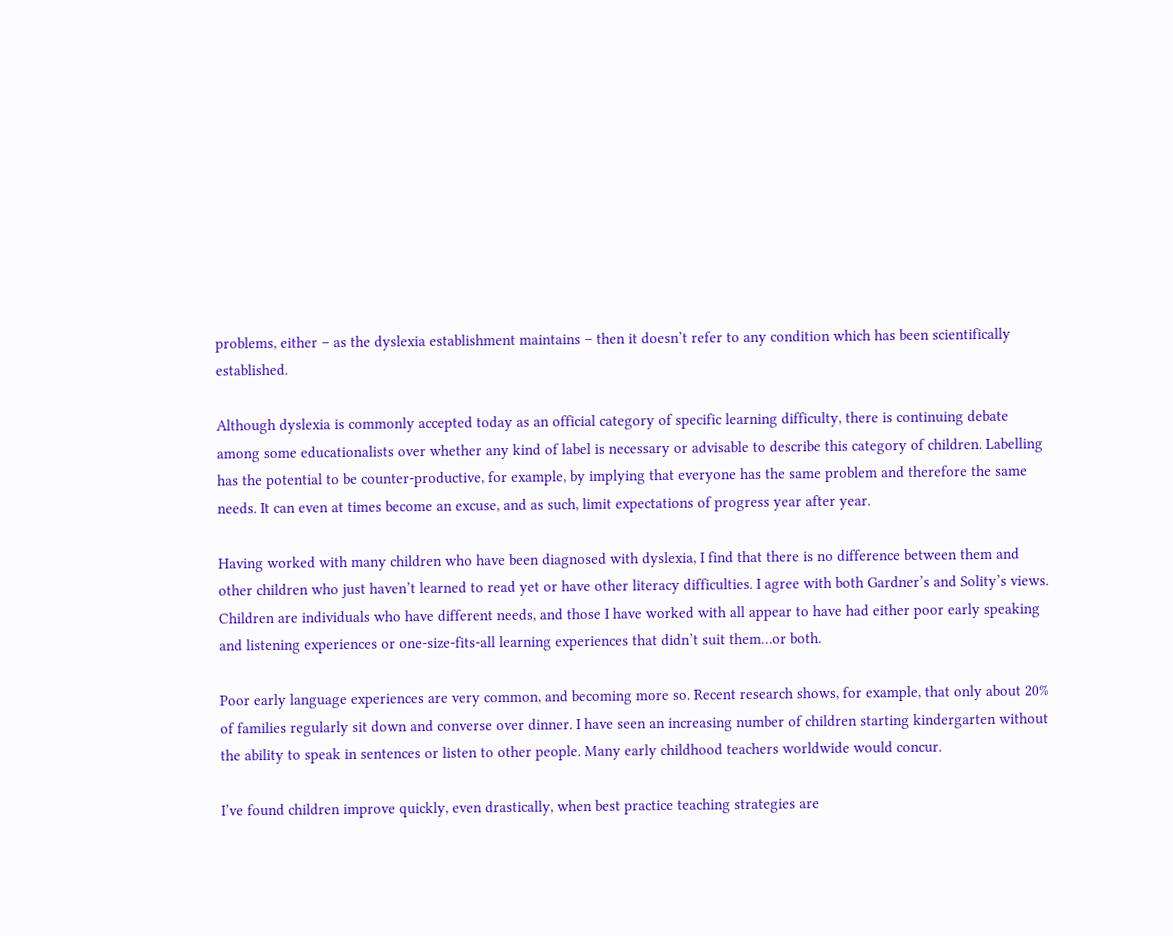problems, either – as the dyslexia establishment maintains – then it doesn’t refer to any condition which has been scientifically established.

Although dyslexia is commonly accepted today as an official category of specific learning difficulty, there is continuing debate among some educationalists over whether any kind of label is necessary or advisable to describe this category of children. Labelling has the potential to be counter-productive, for example, by implying that everyone has the same problem and therefore the same needs. It can even at times become an excuse, and as such, limit expectations of progress year after year.

Having worked with many children who have been diagnosed with dyslexia, I find that there is no difference between them and other children who just haven’t learned to read yet or have other literacy difficulties. I agree with both Gardner’s and Solity’s views. Children are individuals who have different needs, and those I have worked with all appear to have had either poor early speaking and listening experiences or one-size-fits-all learning experiences that didn’t suit them…or both.

Poor early language experiences are very common, and becoming more so. Recent research shows, for example, that only about 20% of families regularly sit down and converse over dinner. I have seen an increasing number of children starting kindergarten without the ability to speak in sentences or listen to other people. Many early childhood teachers worldwide would concur.

I’ve found children improve quickly, even drastically, when best practice teaching strategies are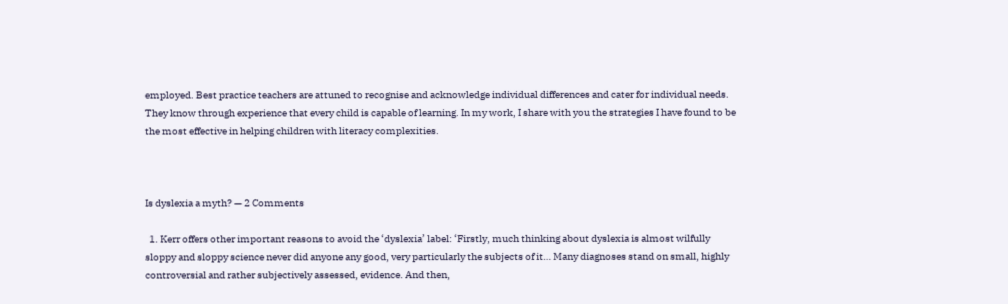employed. Best practice teachers are attuned to recognise and acknowledge individual differences and cater for individual needs. They know through experience that every child is capable of learning. In my work, I share with you the strategies I have found to be the most effective in helping children with literacy complexities.



Is dyslexia a myth? — 2 Comments

  1. Kerr offers other important reasons to avoid the ‘dyslexia’ label: ‘Firstly, much thinking about dyslexia is almost wilfully sloppy and sloppy science never did anyone any good, very particularly the subjects of it… Many diagnoses stand on small, highly controversial and rather subjectively assessed, evidence. And then,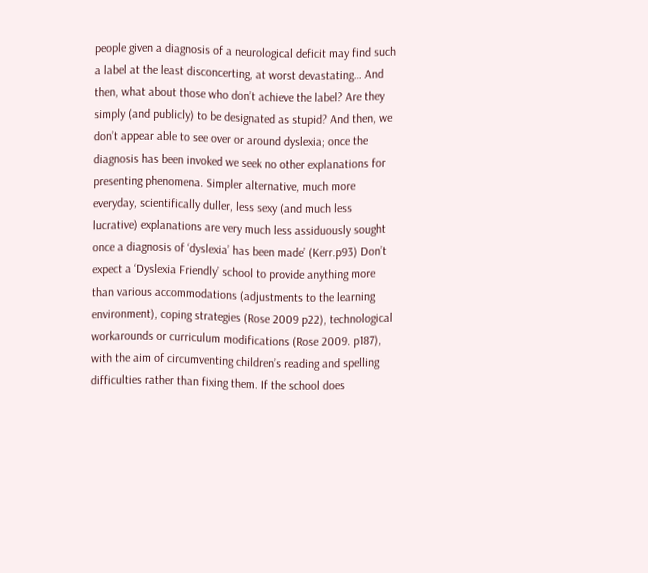people given a diagnosis of a neurological deficit may find such a label at the least disconcerting, at worst devastating… And then, what about those who don’t achieve the label? Are they simply (and publicly) to be designated as stupid? And then, we don’t appear able to see over or around dyslexia; once the diagnosis has been invoked we seek no other explanations for presenting phenomena. Simpler alternative, much more everyday, scientifically duller, less sexy (and much less lucrative) explanations are very much less assiduously sought once a diagnosis of ‘dyslexia’ has been made’ (Kerr.p93) Don’t expect a ‘Dyslexia Friendly’ school to provide anything more than various accommodations (adjustments to the learning environment), coping strategies (Rose 2009 p22), technological workarounds or curriculum modifications (Rose 2009. p187), with the aim of circumventing children’s reading and spelling difficulties rather than fixing them. If the school does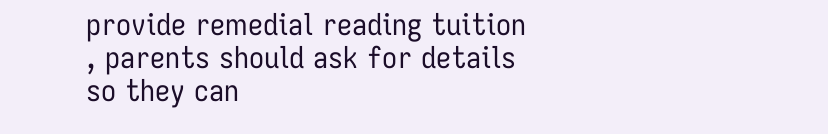provide remedial reading tuition , parents should ask for details so they can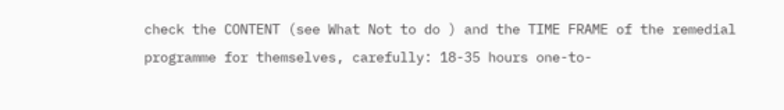check the CONTENT (see What Not to do ) and the TIME FRAME of the remedial programme for themselves, carefully: 18-35 hours one-to-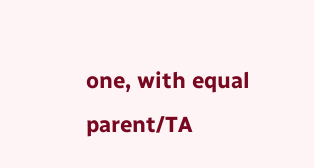one, with equal parent/TA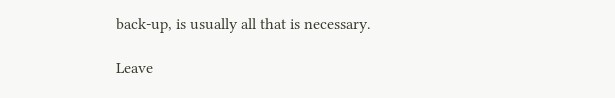back-up, is usually all that is necessary.

Leave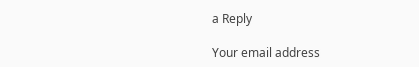a Reply

Your email address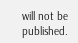will not be published.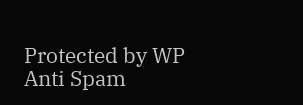Protected by WP Anti Spam